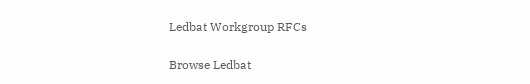Ledbat Workgroup RFCs

Browse Ledbat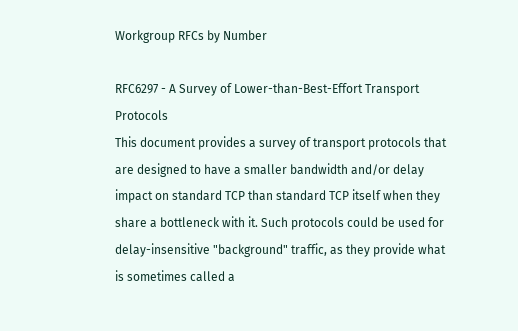Workgroup RFCs by Number

RFC6297 - A Survey of Lower-than-Best-Effort Transport Protocols
This document provides a survey of transport protocols that are designed to have a smaller bandwidth and/or delay impact on standard TCP than standard TCP itself when they share a bottleneck with it. Such protocols could be used for delay-insensitive "background" traffic, as they provide what is sometimes called a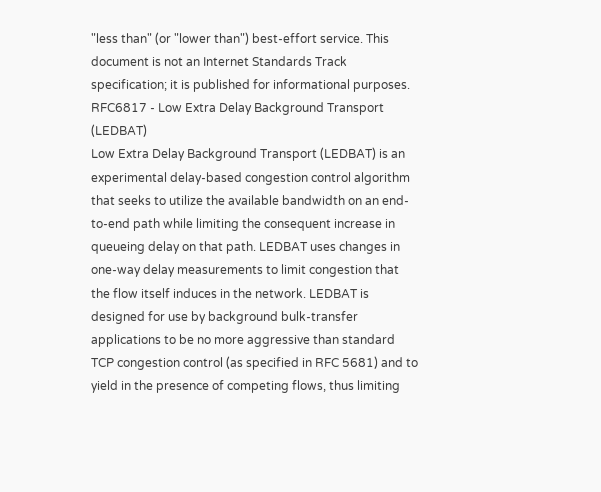"less than" (or "lower than") best-effort service. This document is not an Internet Standards Track specification; it is published for informational purposes.
RFC6817 - Low Extra Delay Background Transport (LEDBAT)
Low Extra Delay Background Transport (LEDBAT) is an experimental delay-based congestion control algorithm that seeks to utilize the available bandwidth on an end-to-end path while limiting the consequent increase in queueing delay on that path. LEDBAT uses changes in one-way delay measurements to limit congestion that the flow itself induces in the network. LEDBAT is designed for use by background bulk-transfer applications to be no more aggressive than standard TCP congestion control (as specified in RFC 5681) and to yield in the presence of competing flows, thus limiting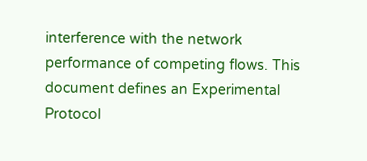interference with the network performance of competing flows. This document defines an Experimental Protocol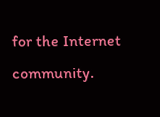for the Internet community.